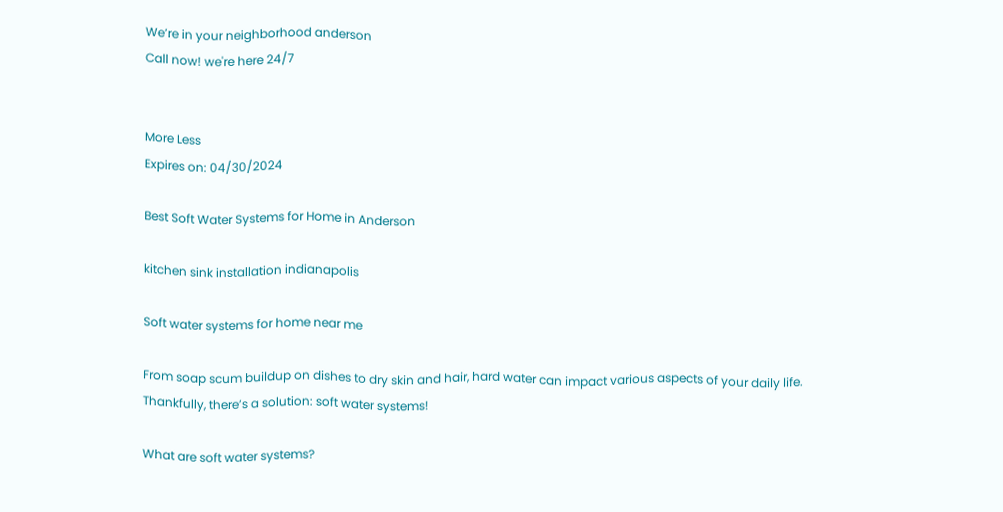We’re in your neighborhood anderson
Call now! we're here 24/7


More Less
Expires on: 04/30/2024

Best Soft Water Systems for Home in Anderson

kitchen sink installation indianapolis

Soft water systems for home near me

From soap scum buildup on dishes to dry skin and hair, hard water can impact various aspects of your daily life. Thankfully, there’s a solution: soft water systems!

What are soft water systems?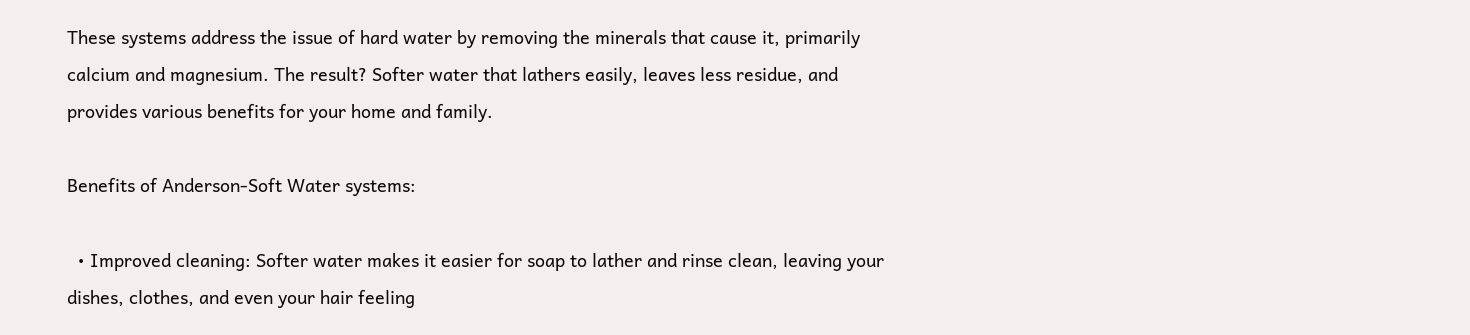These systems address the issue of hard water by removing the minerals that cause it, primarily calcium and magnesium. The result? Softer water that lathers easily, leaves less residue, and provides various benefits for your home and family.

Benefits of Anderson-Soft Water systems:

  • Improved cleaning: Softer water makes it easier for soap to lather and rinse clean, leaving your dishes, clothes, and even your hair feeling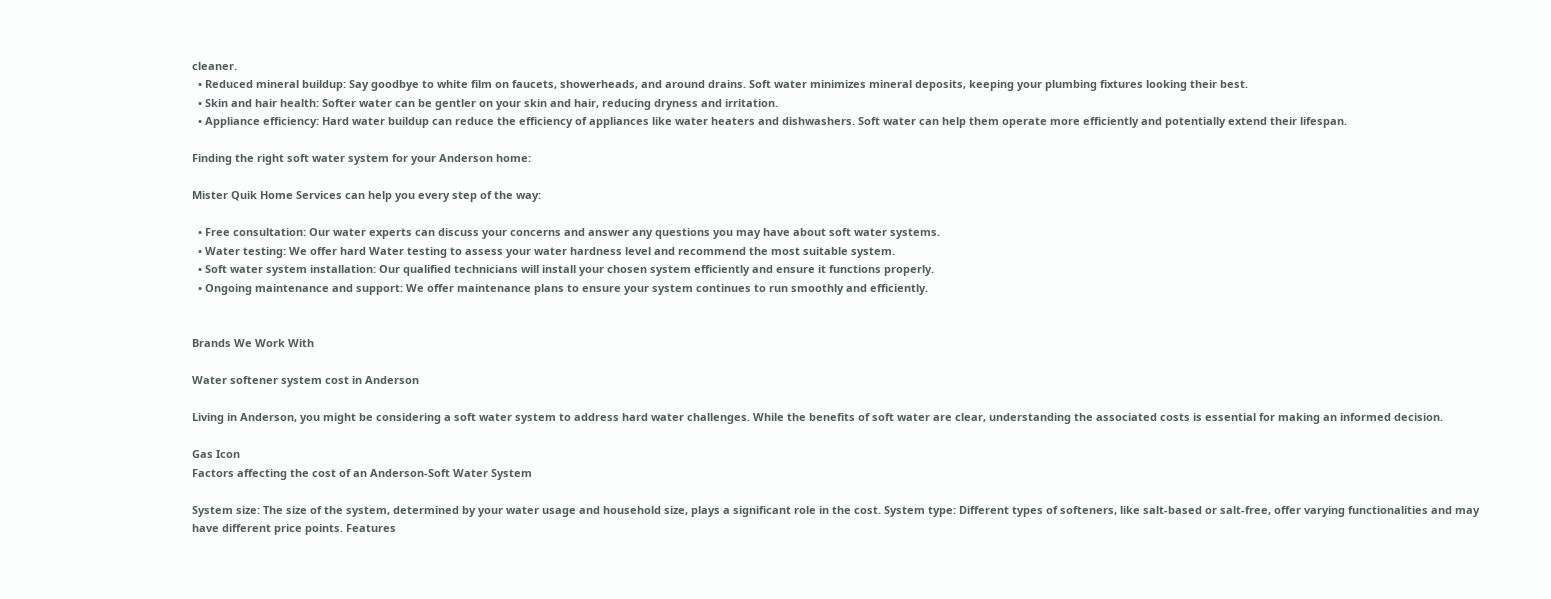cleaner.
  • Reduced mineral buildup: Say goodbye to white film on faucets, showerheads, and around drains. Soft water minimizes mineral deposits, keeping your plumbing fixtures looking their best.
  • Skin and hair health: Softer water can be gentler on your skin and hair, reducing dryness and irritation.
  • Appliance efficiency: Hard water buildup can reduce the efficiency of appliances like water heaters and dishwashers. Soft water can help them operate more efficiently and potentially extend their lifespan.

Finding the right soft water system for your Anderson home:

Mister Quik Home Services can help you every step of the way:

  • Free consultation: Our water experts can discuss your concerns and answer any questions you may have about soft water systems.
  • Water testing: We offer hard Water testing to assess your water hardness level and recommend the most suitable system.
  • Soft water system installation: Our qualified technicians will install your chosen system efficiently and ensure it functions properly.
  • Ongoing maintenance and support: We offer maintenance plans to ensure your system continues to run smoothly and efficiently.


Brands We Work With

Water softener system cost in Anderson

Living in Anderson, you might be considering a soft water system to address hard water challenges. While the benefits of soft water are clear, understanding the associated costs is essential for making an informed decision.

Gas Icon
Factors affecting the cost of an Anderson-Soft Water System

System size: The size of the system, determined by your water usage and household size, plays a significant role in the cost. System type: Different types of softeners, like salt-based or salt-free, offer varying functionalities and may have different price points. Features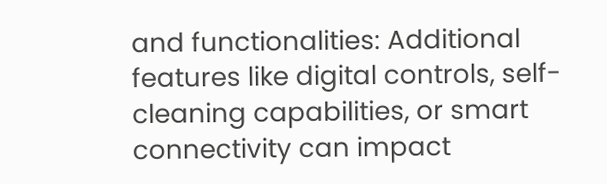and functionalities: Additional features like digital controls, self-cleaning capabilities, or smart connectivity can impact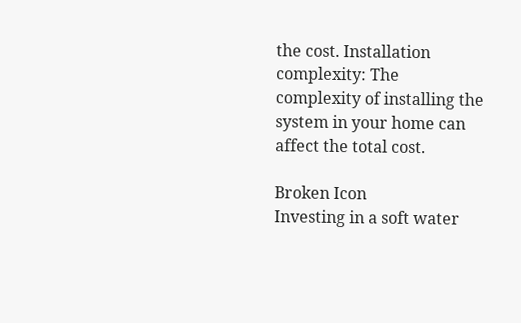the cost. Installation complexity: The complexity of installing the system in your home can affect the total cost.

Broken Icon
Investing in a soft water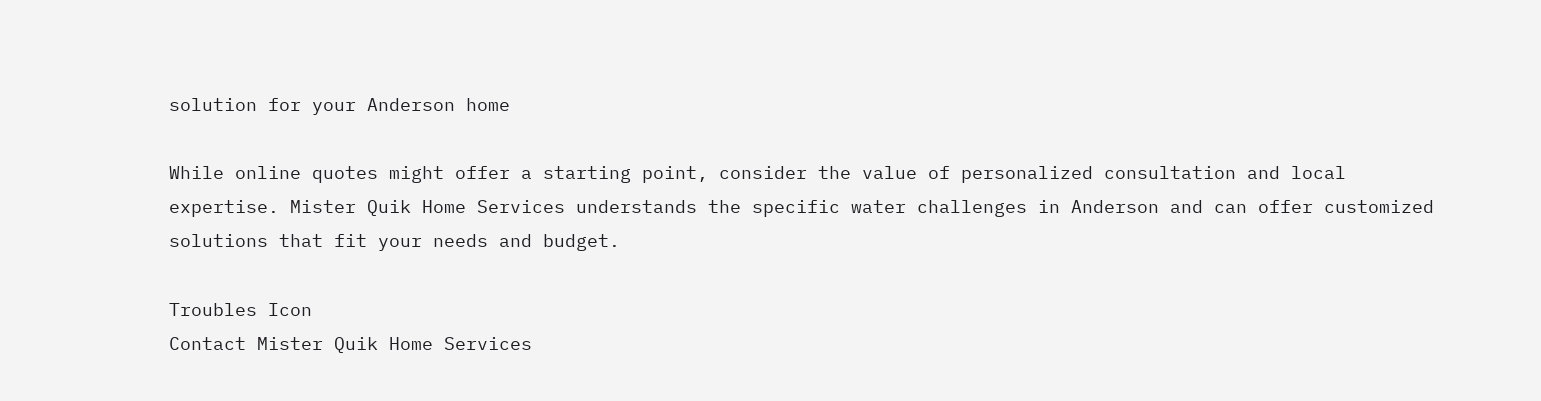solution for your Anderson home

While online quotes might offer a starting point, consider the value of personalized consultation and local expertise. Mister Quik Home Services understands the specific water challenges in Anderson and can offer customized solutions that fit your needs and budget.

Troubles Icon
Contact Mister Quik Home Services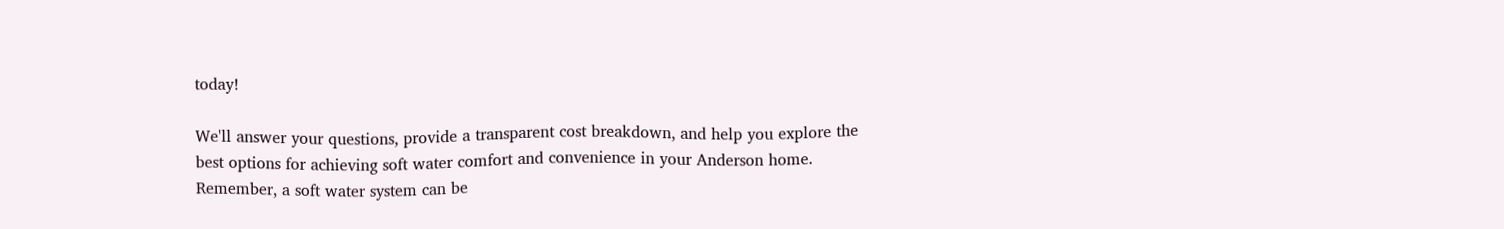today!

We'll answer your questions, provide a transparent cost breakdown, and help you explore the best options for achieving soft water comfort and convenience in your Anderson home. Remember, a soft water system can be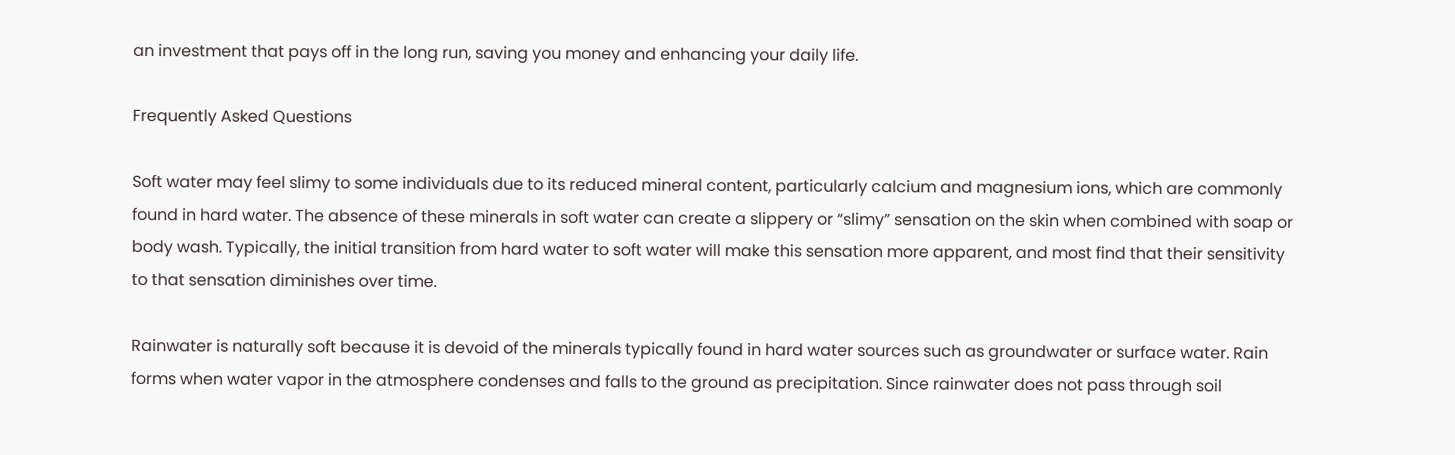an investment that pays off in the long run, saving you money and enhancing your daily life.

Frequently Asked Questions

Soft water may feel slimy to some individuals due to its reduced mineral content, particularly calcium and magnesium ions, which are commonly found in hard water. The absence of these minerals in soft water can create a slippery or “slimy” sensation on the skin when combined with soap or body wash. Typically, the initial transition from hard water to soft water will make this sensation more apparent, and most find that their sensitivity to that sensation diminishes over time.

Rainwater is naturally soft because it is devoid of the minerals typically found in hard water sources such as groundwater or surface water. Rain forms when water vapor in the atmosphere condenses and falls to the ground as precipitation. Since rainwater does not pass through soil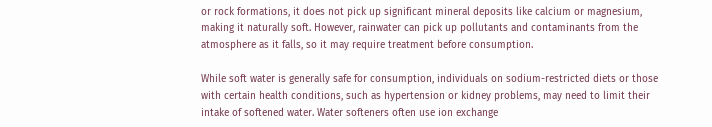or rock formations, it does not pick up significant mineral deposits like calcium or magnesium, making it naturally soft. However, rainwater can pick up pollutants and contaminants from the atmosphere as it falls, so it may require treatment before consumption.

While soft water is generally safe for consumption, individuals on sodium-restricted diets or those with certain health conditions, such as hypertension or kidney problems, may need to limit their intake of softened water. Water softeners often use ion exchange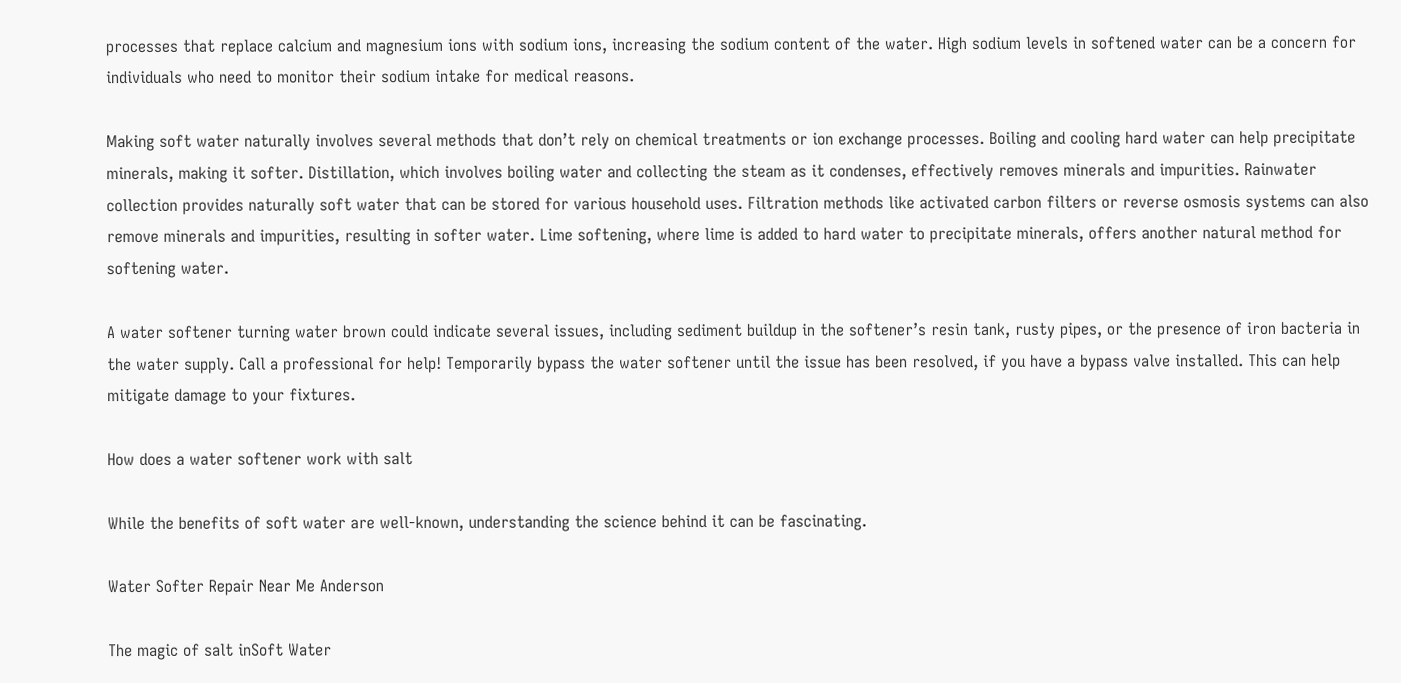processes that replace calcium and magnesium ions with sodium ions, increasing the sodium content of the water. High sodium levels in softened water can be a concern for individuals who need to monitor their sodium intake for medical reasons.

Making soft water naturally involves several methods that don’t rely on chemical treatments or ion exchange processes. Boiling and cooling hard water can help precipitate minerals, making it softer. Distillation, which involves boiling water and collecting the steam as it condenses, effectively removes minerals and impurities. Rainwater collection provides naturally soft water that can be stored for various household uses. Filtration methods like activated carbon filters or reverse osmosis systems can also remove minerals and impurities, resulting in softer water. Lime softening, where lime is added to hard water to precipitate minerals, offers another natural method for softening water.

A water softener turning water brown could indicate several issues, including sediment buildup in the softener’s resin tank, rusty pipes, or the presence of iron bacteria in the water supply. Call a professional for help! Temporarily bypass the water softener until the issue has been resolved, if you have a bypass valve installed. This can help mitigate damage to your fixtures.

How does a water softener work with salt

While the benefits of soft water are well-known, understanding the science behind it can be fascinating.

Water Softer Repair Near Me Anderson

The magic of salt inSoft Water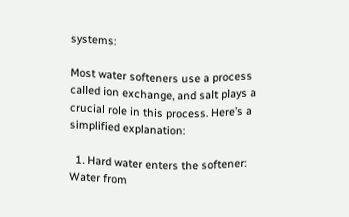systems:

Most water softeners use a process called ion exchange, and salt plays a crucial role in this process. Here’s a simplified explanation:

  1. Hard water enters the softener: Water from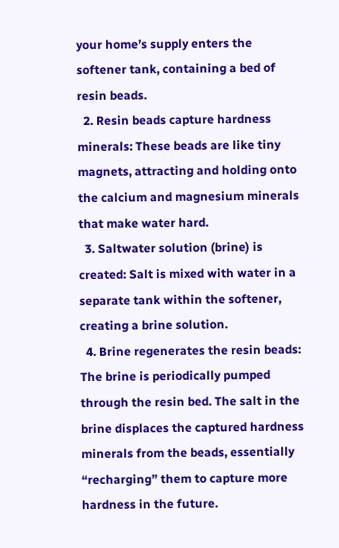your home’s supply enters the softener tank, containing a bed of resin beads.
  2. Resin beads capture hardness minerals: These beads are like tiny magnets, attracting and holding onto the calcium and magnesium minerals that make water hard.
  3. Saltwater solution (brine) is created: Salt is mixed with water in a separate tank within the softener, creating a brine solution.
  4. Brine regenerates the resin beads: The brine is periodically pumped through the resin bed. The salt in the brine displaces the captured hardness minerals from the beads, essentially “recharging” them to capture more hardness in the future.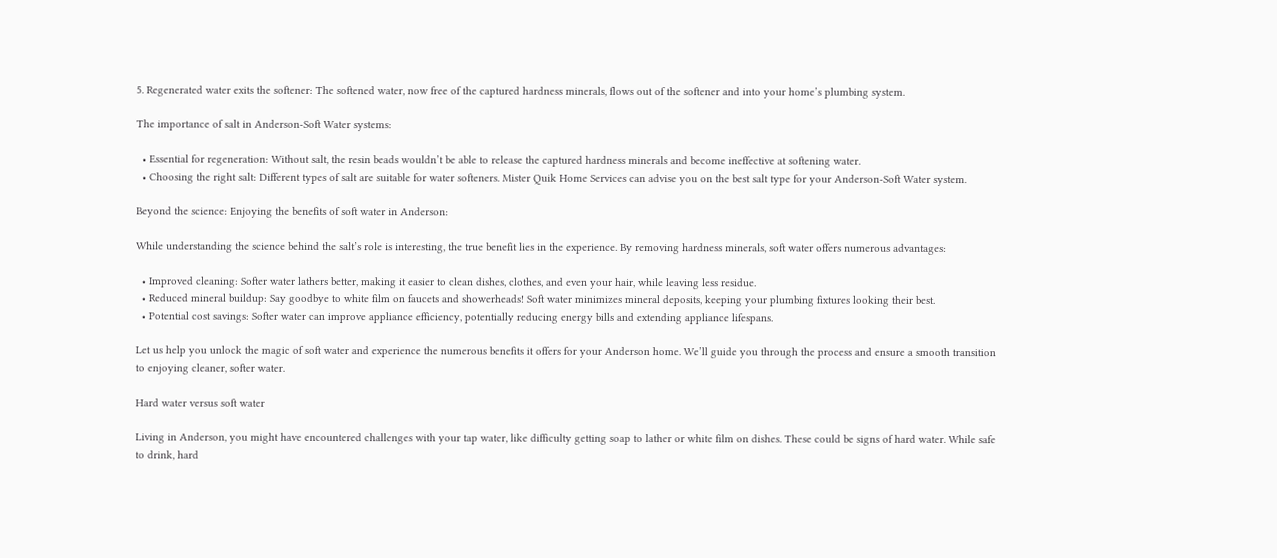5. Regenerated water exits the softener: The softened water, now free of the captured hardness minerals, flows out of the softener and into your home’s plumbing system.

The importance of salt in Anderson-Soft Water systems:

  • Essential for regeneration: Without salt, the resin beads wouldn’t be able to release the captured hardness minerals and become ineffective at softening water.
  • Choosing the right salt: Different types of salt are suitable for water softeners. Mister Quik Home Services can advise you on the best salt type for your Anderson-Soft Water system.

Beyond the science: Enjoying the benefits of soft water in Anderson:

While understanding the science behind the salt’s role is interesting, the true benefit lies in the experience. By removing hardness minerals, soft water offers numerous advantages:

  • Improved cleaning: Softer water lathers better, making it easier to clean dishes, clothes, and even your hair, while leaving less residue.
  • Reduced mineral buildup: Say goodbye to white film on faucets and showerheads! Soft water minimizes mineral deposits, keeping your plumbing fixtures looking their best.
  • Potential cost savings: Softer water can improve appliance efficiency, potentially reducing energy bills and extending appliance lifespans.

Let us help you unlock the magic of soft water and experience the numerous benefits it offers for your Anderson home. We’ll guide you through the process and ensure a smooth transition to enjoying cleaner, softer water.

Hard water versus soft water

Living in Anderson, you might have encountered challenges with your tap water, like difficulty getting soap to lather or white film on dishes. These could be signs of hard water. While safe to drink, hard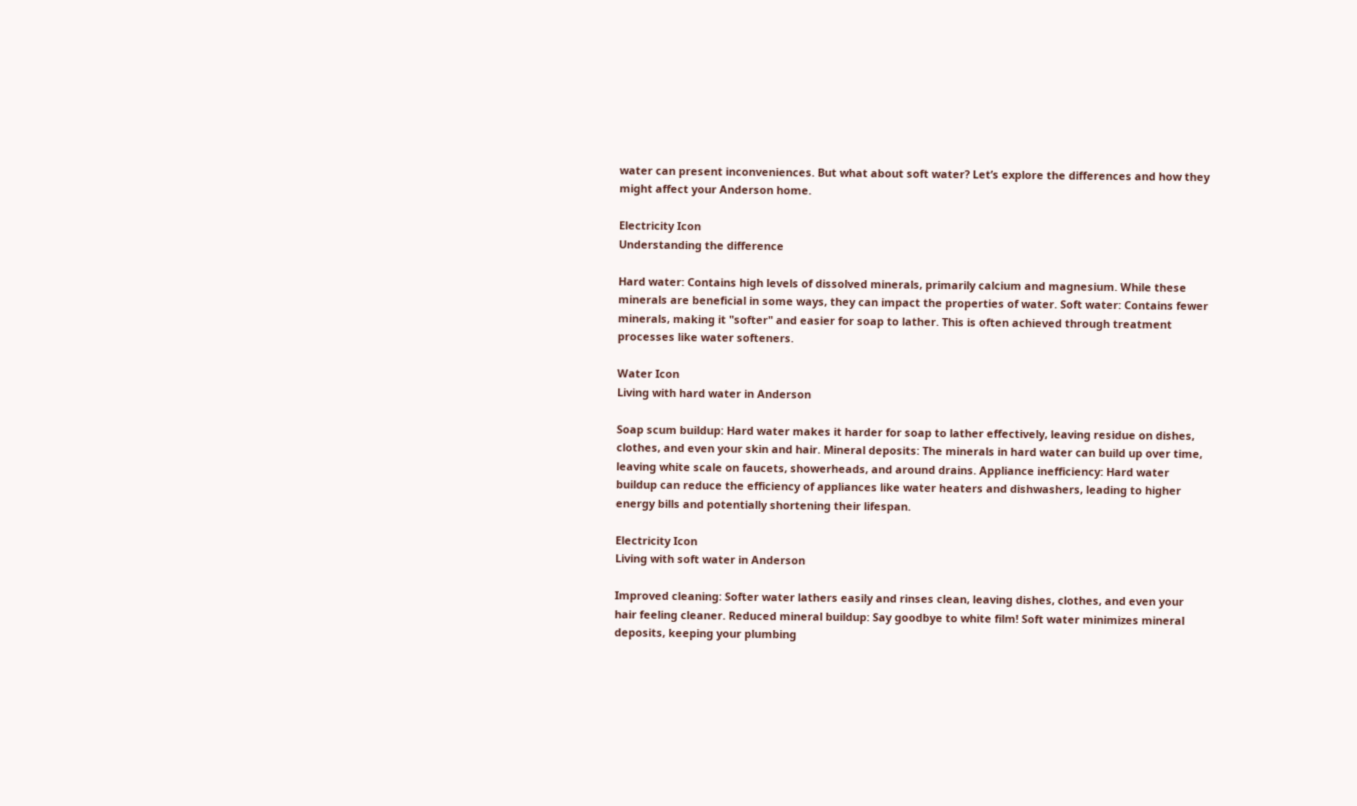water can present inconveniences. But what about soft water? Let’s explore the differences and how they might affect your Anderson home.

Electricity Icon
Understanding the difference

Hard water: Contains high levels of dissolved minerals, primarily calcium and magnesium. While these minerals are beneficial in some ways, they can impact the properties of water. Soft water: Contains fewer minerals, making it "softer" and easier for soap to lather. This is often achieved through treatment processes like water softeners.

Water Icon
Living with hard water in Anderson

Soap scum buildup: Hard water makes it harder for soap to lather effectively, leaving residue on dishes, clothes, and even your skin and hair. Mineral deposits: The minerals in hard water can build up over time, leaving white scale on faucets, showerheads, and around drains. Appliance inefficiency: Hard water buildup can reduce the efficiency of appliances like water heaters and dishwashers, leading to higher energy bills and potentially shortening their lifespan.

Electricity Icon
Living with soft water in Anderson

Improved cleaning: Softer water lathers easily and rinses clean, leaving dishes, clothes, and even your hair feeling cleaner. Reduced mineral buildup: Say goodbye to white film! Soft water minimizes mineral deposits, keeping your plumbing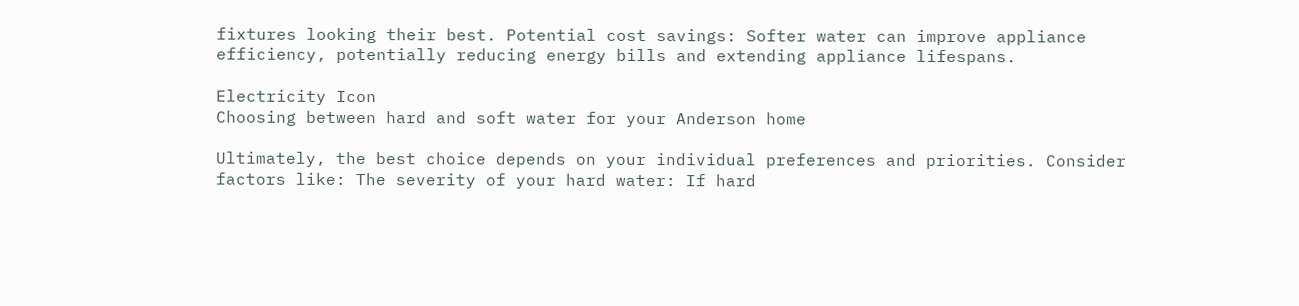fixtures looking their best. Potential cost savings: Softer water can improve appliance efficiency, potentially reducing energy bills and extending appliance lifespans.

Electricity Icon
Choosing between hard and soft water for your Anderson home

Ultimately, the best choice depends on your individual preferences and priorities. Consider factors like: The severity of your hard water: If hard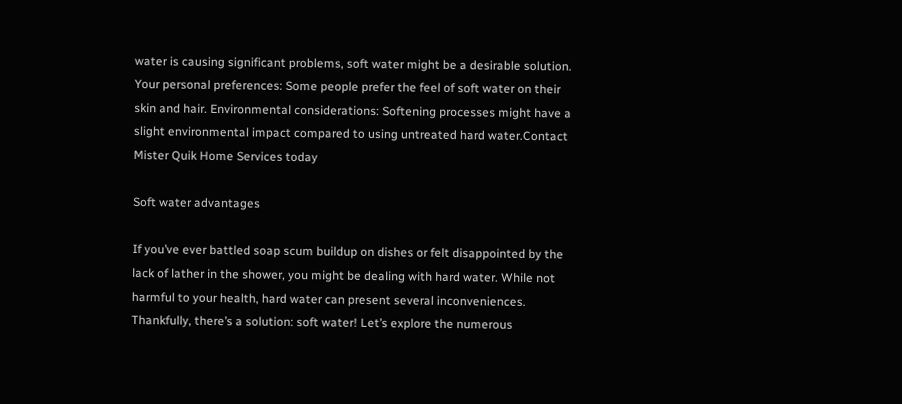water is causing significant problems, soft water might be a desirable solution. Your personal preferences: Some people prefer the feel of soft water on their skin and hair. Environmental considerations: Softening processes might have a slight environmental impact compared to using untreated hard water.Contact Mister Quik Home Services today

Soft water advantages

If you’ve ever battled soap scum buildup on dishes or felt disappointed by the lack of lather in the shower, you might be dealing with hard water. While not harmful to your health, hard water can present several inconveniences. Thankfully, there’s a solution: soft water! Let’s explore the numerous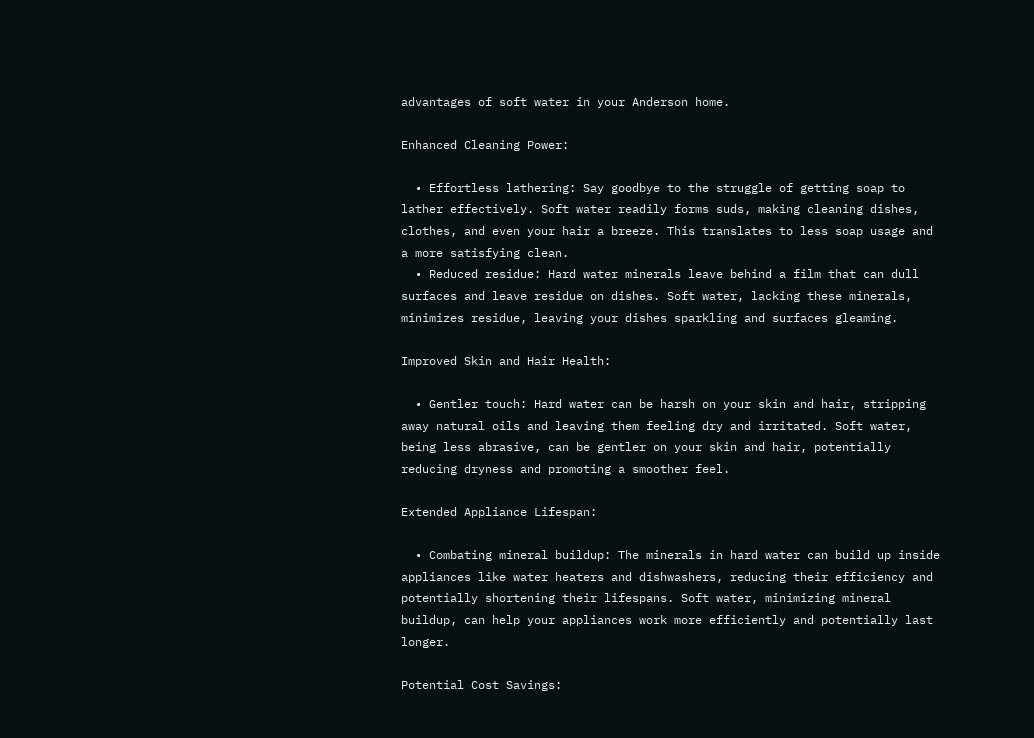advantages of soft water in your Anderson home.

Enhanced Cleaning Power:

  • Effortless lathering: Say goodbye to the struggle of getting soap to lather effectively. Soft water readily forms suds, making cleaning dishes, clothes, and even your hair a breeze. This translates to less soap usage and a more satisfying clean.
  • Reduced residue: Hard water minerals leave behind a film that can dull surfaces and leave residue on dishes. Soft water, lacking these minerals, minimizes residue, leaving your dishes sparkling and surfaces gleaming.

Improved Skin and Hair Health:

  • Gentler touch: Hard water can be harsh on your skin and hair, stripping away natural oils and leaving them feeling dry and irritated. Soft water, being less abrasive, can be gentler on your skin and hair, potentially reducing dryness and promoting a smoother feel.

Extended Appliance Lifespan:

  • Combating mineral buildup: The minerals in hard water can build up inside appliances like water heaters and dishwashers, reducing their efficiency and potentially shortening their lifespans. Soft water, minimizing mineral buildup, can help your appliances work more efficiently and potentially last longer.

Potential Cost Savings: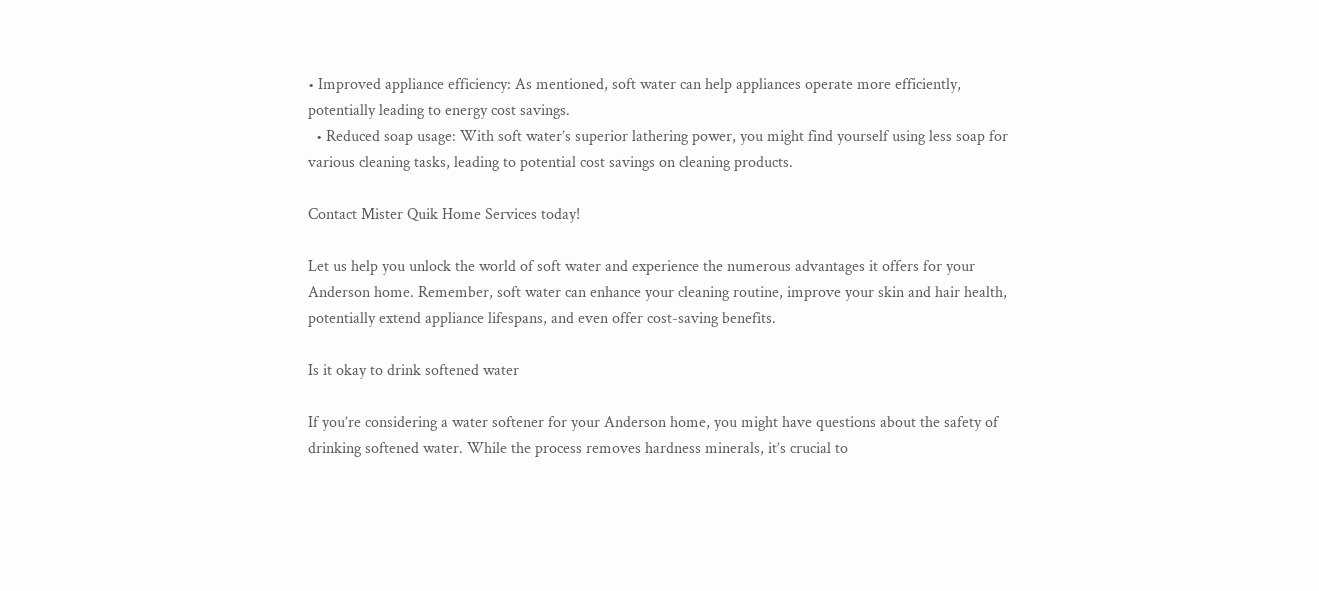• Improved appliance efficiency: As mentioned, soft water can help appliances operate more efficiently, potentially leading to energy cost savings.
  • Reduced soap usage: With soft water’s superior lathering power, you might find yourself using less soap for various cleaning tasks, leading to potential cost savings on cleaning products.

Contact Mister Quik Home Services today!

Let us help you unlock the world of soft water and experience the numerous advantages it offers for your Anderson home. Remember, soft water can enhance your cleaning routine, improve your skin and hair health, potentially extend appliance lifespans, and even offer cost-saving benefits.

Is it okay to drink softened water

If you’re considering a water softener for your Anderson home, you might have questions about the safety of drinking softened water. While the process removes hardness minerals, it’s crucial to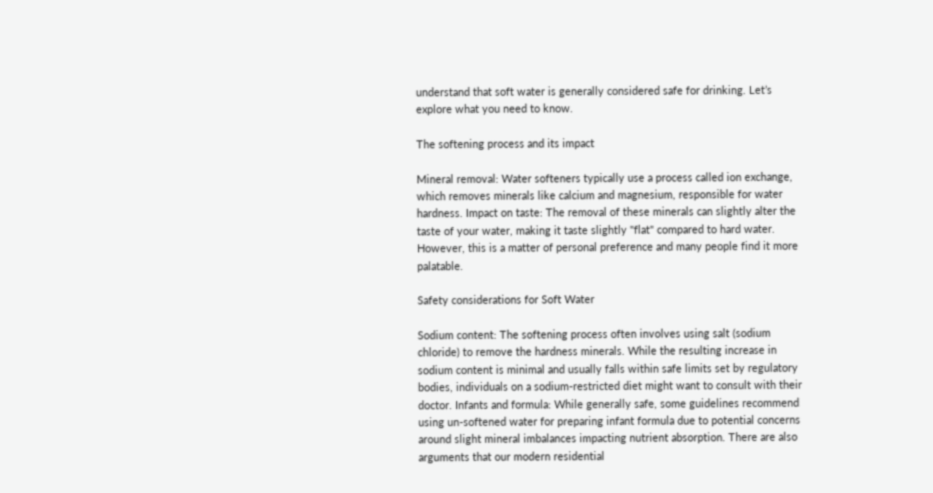understand that soft water is generally considered safe for drinking. Let’s explore what you need to know.

The softening process and its impact

Mineral removal: Water softeners typically use a process called ion exchange, which removes minerals like calcium and magnesium, responsible for water hardness. Impact on taste: The removal of these minerals can slightly alter the taste of your water, making it taste slightly "flat" compared to hard water. However, this is a matter of personal preference and many people find it more palatable.

Safety considerations for Soft Water

Sodium content: The softening process often involves using salt (sodium chloride) to remove the hardness minerals. While the resulting increase in sodium content is minimal and usually falls within safe limits set by regulatory bodies, individuals on a sodium-restricted diet might want to consult with their doctor. Infants and formula: While generally safe, some guidelines recommend using un-softened water for preparing infant formula due to potential concerns around slight mineral imbalances impacting nutrient absorption. There are also arguments that our modern residential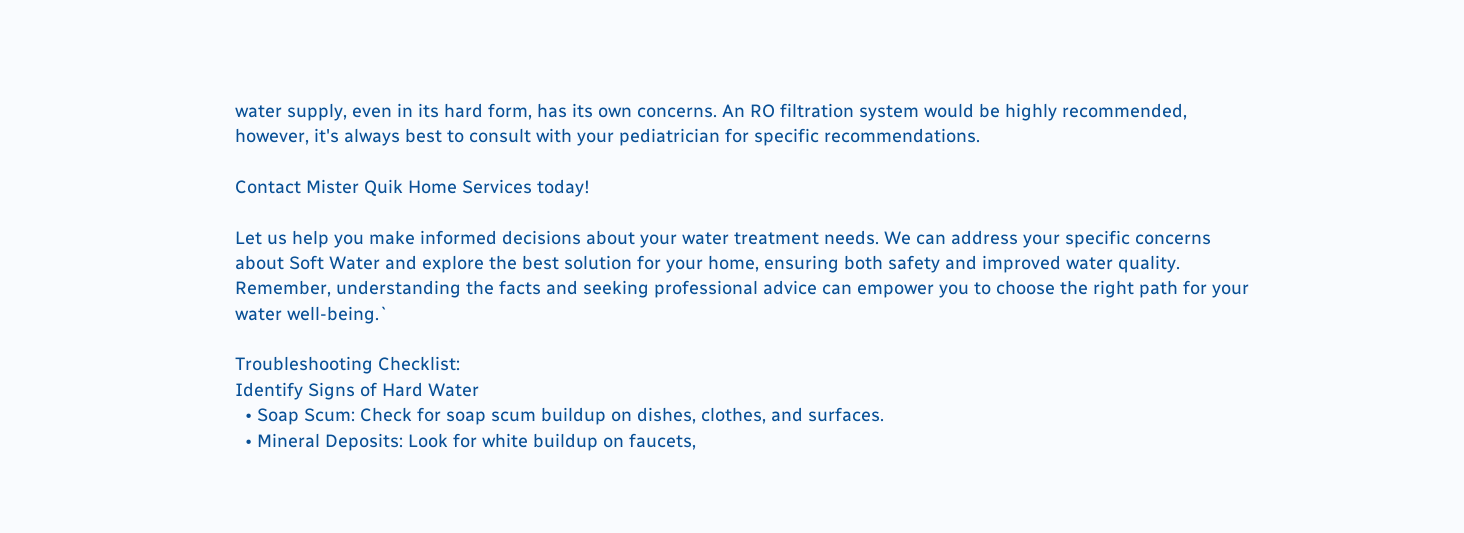water supply, even in its hard form, has its own concerns. An RO filtration system would be highly recommended, however, it's always best to consult with your pediatrician for specific recommendations.

Contact Mister Quik Home Services today!

Let us help you make informed decisions about your water treatment needs. We can address your specific concerns about Soft Water and explore the best solution for your home, ensuring both safety and improved water quality. Remember, understanding the facts and seeking professional advice can empower you to choose the right path for your water well-being.`

Troubleshooting Checklist:
Identify Signs of Hard Water
  • Soap Scum: Check for soap scum buildup on dishes, clothes, and surfaces.
  • Mineral Deposits: Look for white buildup on faucets,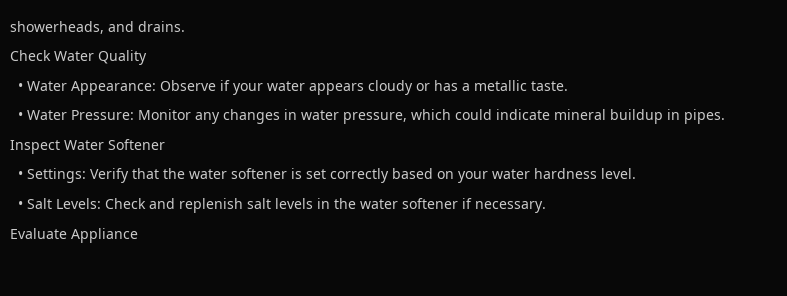showerheads, and drains.
Check Water Quality
  • Water Appearance: Observe if your water appears cloudy or has a metallic taste.
  • Water Pressure: Monitor any changes in water pressure, which could indicate mineral buildup in pipes.
Inspect Water Softener
  • Settings: Verify that the water softener is set correctly based on your water hardness level.
  • Salt Levels: Check and replenish salt levels in the water softener if necessary.
Evaluate Appliance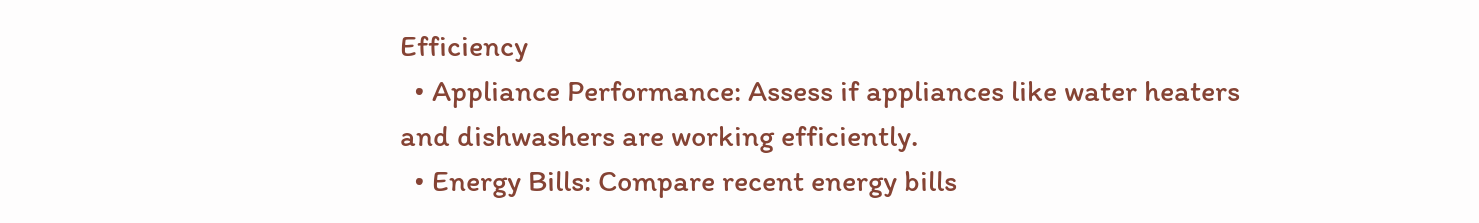Efficiency
  • Appliance Performance: Assess if appliances like water heaters and dishwashers are working efficiently.
  • Energy Bills: Compare recent energy bills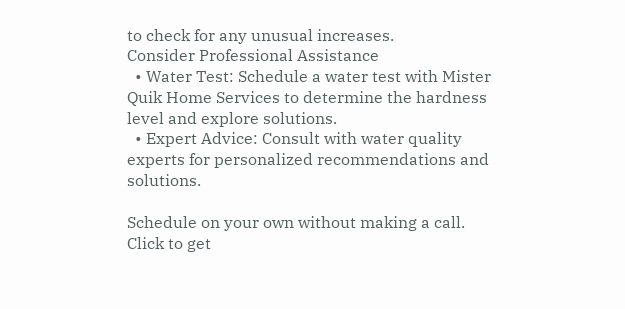to check for any unusual increases.
Consider Professional Assistance
  • Water Test: Schedule a water test with Mister Quik Home Services to determine the hardness level and explore solutions.
  • Expert Advice: Consult with water quality experts for personalized recommendations and solutions.

Schedule on your own without making a call. Click to get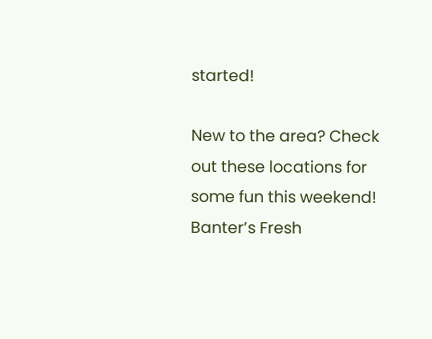started!

New to the area? Check out these locations for some fun this weekend!
Banter’s Fresh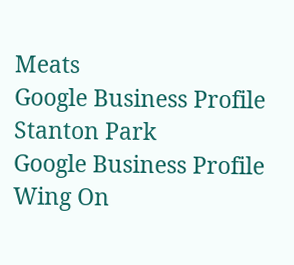Meats
Google Business Profile
Stanton Park
Google Business Profile
Wing On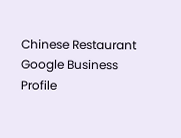Chinese Restaurant
Google Business Profile